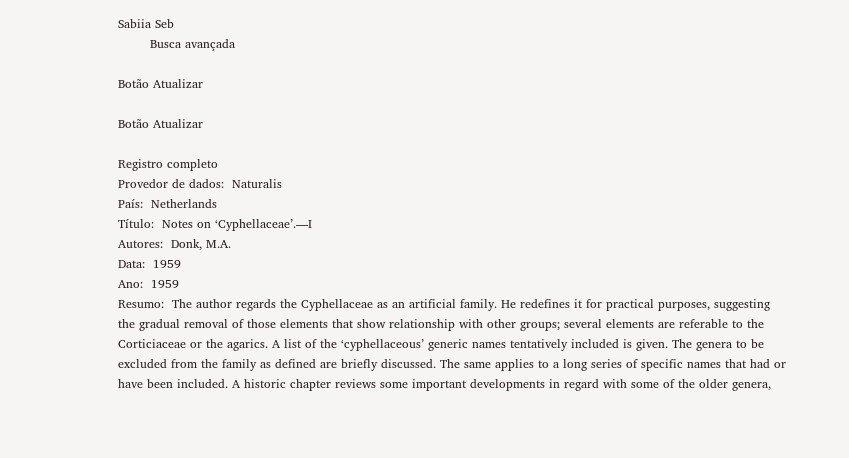Sabiia Seb
        Busca avançada

Botão Atualizar

Botão Atualizar

Registro completo
Provedor de dados:  Naturalis
País:  Netherlands
Título:  Notes on ‘Cyphellaceae’.—I
Autores:  Donk, M.A.
Data:  1959
Ano:  1959
Resumo:  The author regards the Cyphellaceae as an artificial family. He redefines it for practical purposes, suggesting the gradual removal of those elements that show relationship with other groups; several elements are referable to the Corticiaceae or the agarics. A list of the ‘cyphellaceous’ generic names tentatively included is given. The genera to be excluded from the family as defined are briefly discussed. The same applies to a long series of specific names that had or have been included. A historic chapter reviews some important developments in regard with some of the older genera,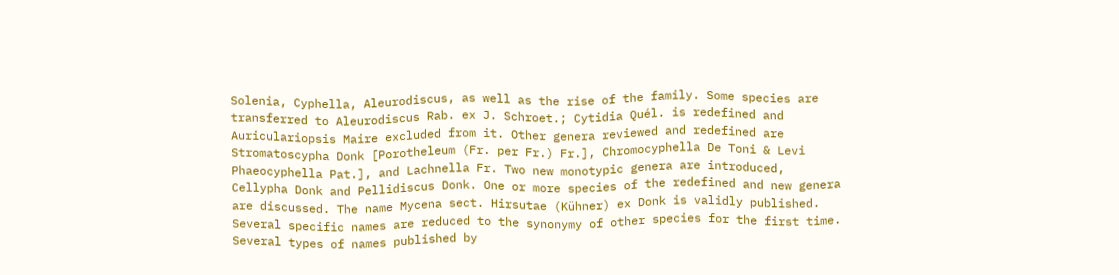Solenia, Cyphella, Aleurodiscus, as well as the rise of the family. Some species are transferred to Aleurodiscus Rab. ex J. Schroet.; Cytidia Quél. is redefined and Auriculariopsis Maire excluded from it. Other genera reviewed and redefined are Stromatoscypha Donk [Porotheleum (Fr. per Fr.) Fr.], Chromocyphella De Toni & Levi Phaeocyphella Pat.], and Lachnella Fr. Two new monotypic genera are introduced, Cellypha Donk and Pellidiscus Donk. One or more species of the redefined and new genera are discussed. The name Mycena sect. Hirsutae (Kühner) ex Donk is validly published. Several specific names are reduced to the synonymy of other species for the first time. Several types of names published by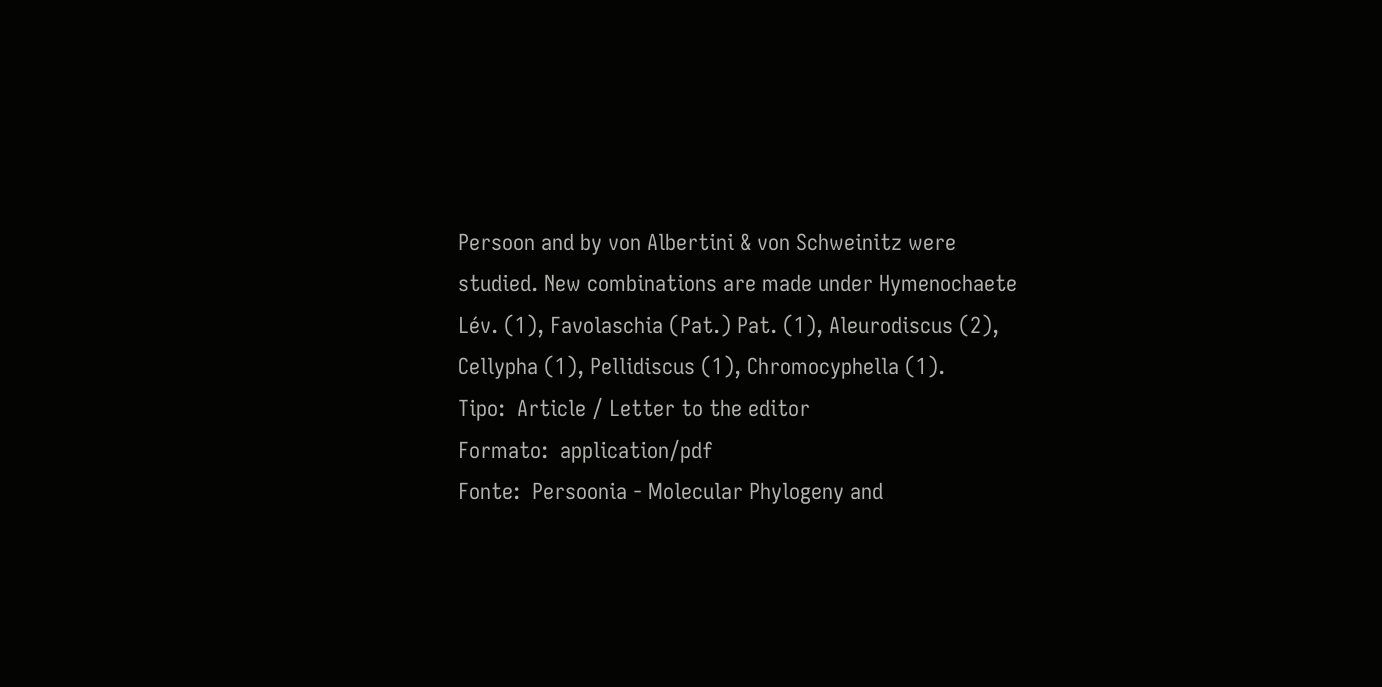Persoon and by von Albertini & von Schweinitz were studied. New combinations are made under Hymenochaete Lév. (1), Favolaschia (Pat.) Pat. (1), Aleurodiscus (2), Cellypha (1), Pellidiscus (1), Chromocyphella (1).
Tipo:  Article / Letter to the editor
Formato:  application/pdf
Fonte:  Persoonia - Molecular Phylogeny and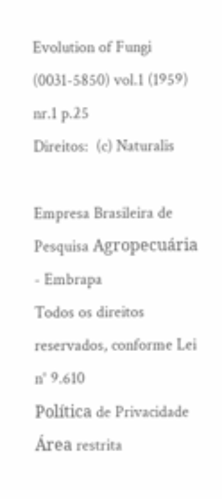Evolution of Fungi (0031-5850) vol.1 (1959) nr.1 p.25
Direitos:  (c) Naturalis

Empresa Brasileira de Pesquisa Agropecuária - Embrapa
Todos os direitos reservados, conforme Lei n° 9.610
Política de Privacidade
Área restrita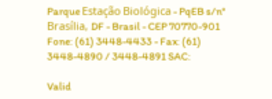Parque Estação Biológica - PqEB s/n°
Brasília, DF - Brasil - CEP 70770-901
Fone: (61) 3448-4433 - Fax: (61) 3448-4890 / 3448-4891 SAC:

Valid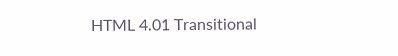HTML 4.01 Transitional